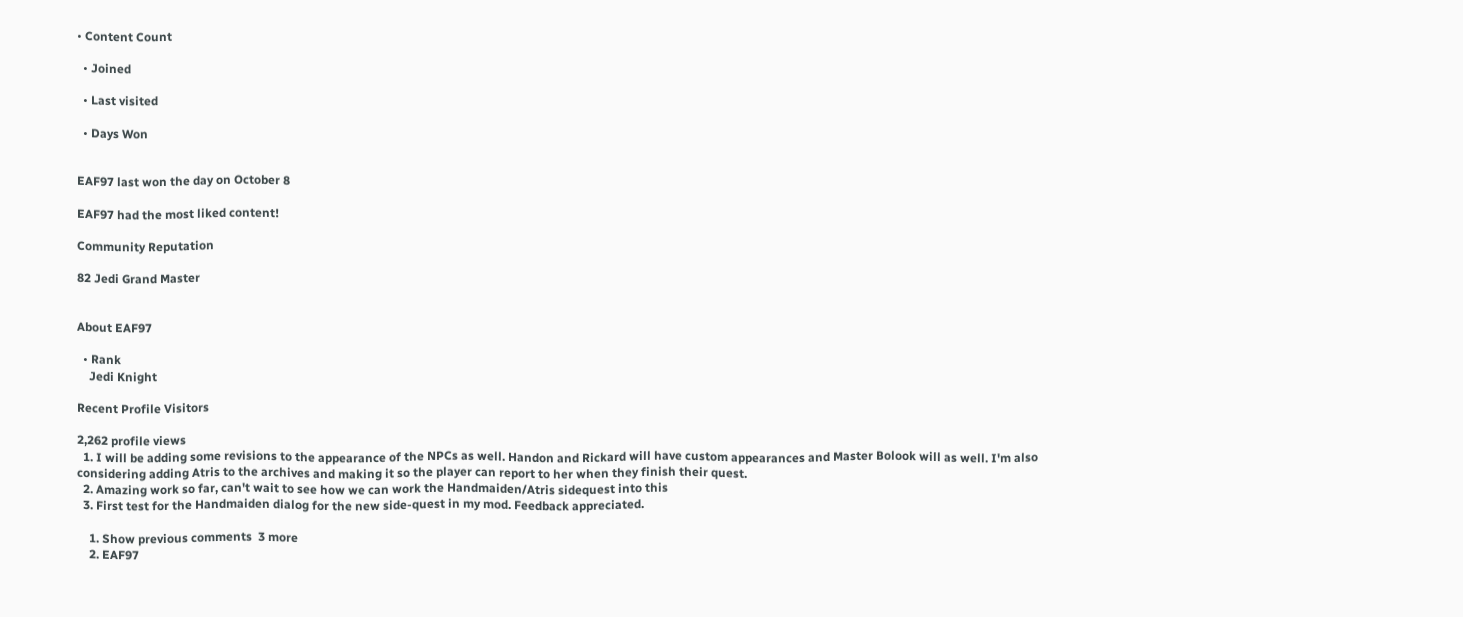• Content Count

  • Joined

  • Last visited

  • Days Won


EAF97 last won the day on October 8

EAF97 had the most liked content!

Community Reputation

82 Jedi Grand Master


About EAF97

  • Rank
    Jedi Knight

Recent Profile Visitors

2,262 profile views
  1. I will be adding some revisions to the appearance of the NPCs as well. Handon and Rickard will have custom appearances and Master Bolook will as well. I'm also considering adding Atris to the archives and making it so the player can report to her when they finish their quest.
  2. Amazing work so far, can't wait to see how we can work the Handmaiden/Atris sidequest into this
  3. First test for the Handmaiden dialog for the new side-quest in my mod. Feedback appreciated.

    1. Show previous comments  3 more
    2. EAF97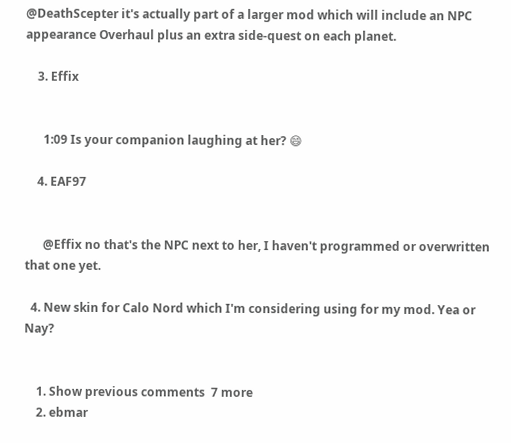@DeathScepter it's actually part of a larger mod which will include an NPC appearance Overhaul plus an extra side-quest on each planet.

    3. Effix


      1:09 Is your companion laughing at her? 😄

    4. EAF97


      @Effix no that's the NPC next to her, I haven't programmed or overwritten that one yet.

  4. New skin for Calo Nord which I'm considering using for my mod. Yea or Nay?


    1. Show previous comments  7 more
    2. ebmar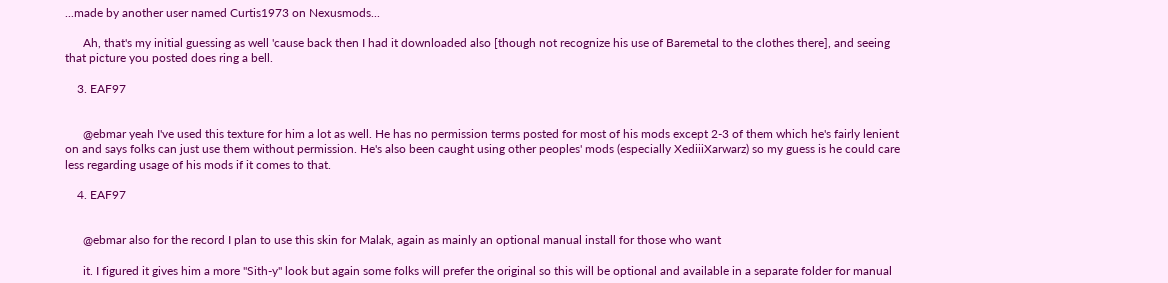...made by another user named Curtis1973 on Nexusmods...

      Ah, that's my initial guessing as well 'cause back then I had it downloaded also [though not recognize his use of Baremetal to the clothes there], and seeing that picture you posted does ring a bell.

    3. EAF97


      @ebmar yeah I've used this texture for him a lot as well. He has no permission terms posted for most of his mods except 2-3 of them which he's fairly lenient on and says folks can just use them without permission. He's also been caught using other peoples' mods (especially XediiiXarwarz) so my guess is he could care less regarding usage of his mods if it comes to that.

    4. EAF97


      @ebmar also for the record I plan to use this skin for Malak, again as mainly an optional manual install for those who want

      it. I figured it gives him a more "Sith-y" look but again some folks will prefer the original so this will be optional and available in a separate folder for manual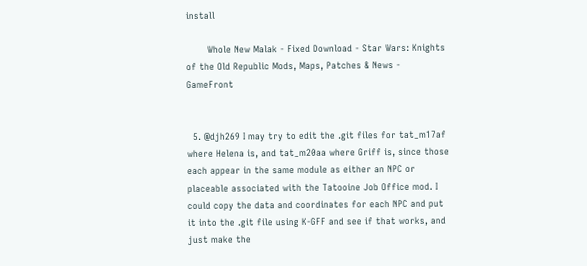install

       Whole New Malak - Fixed Download - Star Wars: Knights of the Old Republic Mods, Maps, Patches & News - GameFront


  5. @djh269 I may try to edit the .git files for tat_m17af where Helena is, and tat_m20aa where Griff is, since those each appear in the same module as either an NPC or placeable associated with the Tatooine Job Office mod. I could copy the data and coordinates for each NPC and put it into the .git file using K-GFF and see if that works, and just make the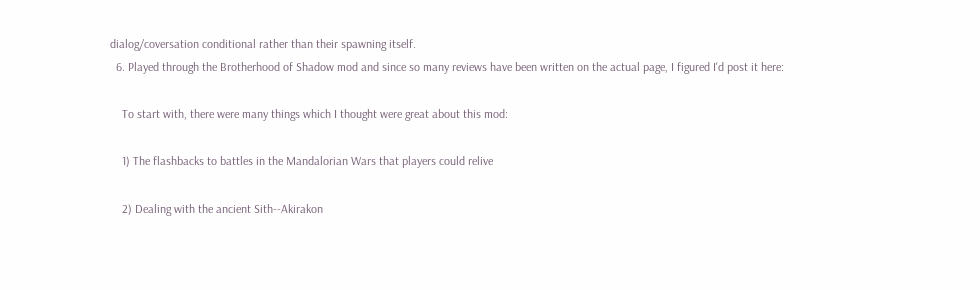dialog/coversation conditional rather than their spawning itself.
  6. Played through the Brotherhood of Shadow mod and since so many reviews have been written on the actual page, I figured I'd post it here:

    To start with, there were many things which I thought were great about this mod:

    1) The flashbacks to battles in the Mandalorian Wars that players could relive

    2) Dealing with the ancient Sith--Akirakon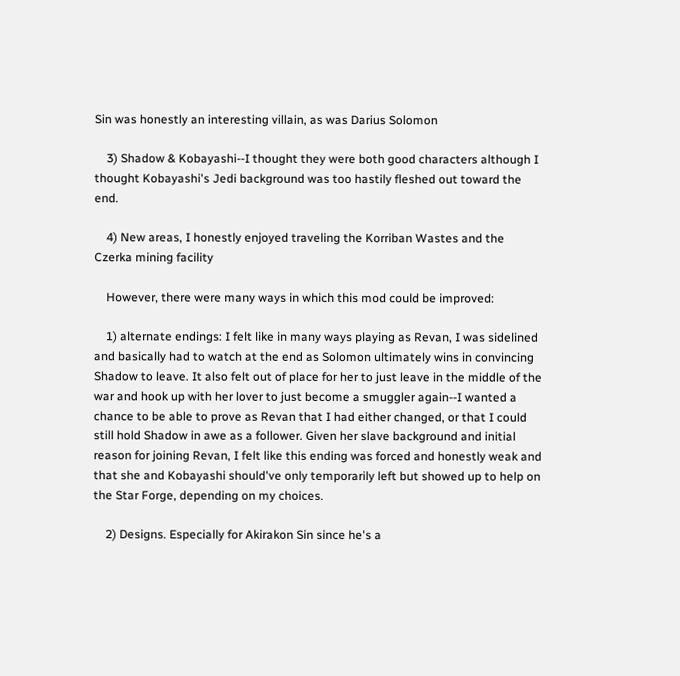Sin was honestly an interesting villain, as was Darius Solomon

    3) Shadow & Kobayashi--I thought they were both good characters although I thought Kobayashi's Jedi background was too hastily fleshed out toward the end.

    4) New areas, I honestly enjoyed traveling the Korriban Wastes and the Czerka mining facility

    However, there were many ways in which this mod could be improved:

    1) alternate endings: I felt like in many ways playing as Revan, I was sidelined and basically had to watch at the end as Solomon ultimately wins in convincing Shadow to leave. It also felt out of place for her to just leave in the middle of the war and hook up with her lover to just become a smuggler again--I wanted a chance to be able to prove as Revan that I had either changed, or that I could still hold Shadow in awe as a follower. Given her slave background and initial reason for joining Revan, I felt like this ending was forced and honestly weak and that she and Kobayashi should've only temporarily left but showed up to help on the Star Forge, depending on my choices.

    2) Designs. Especially for Akirakon Sin since he's a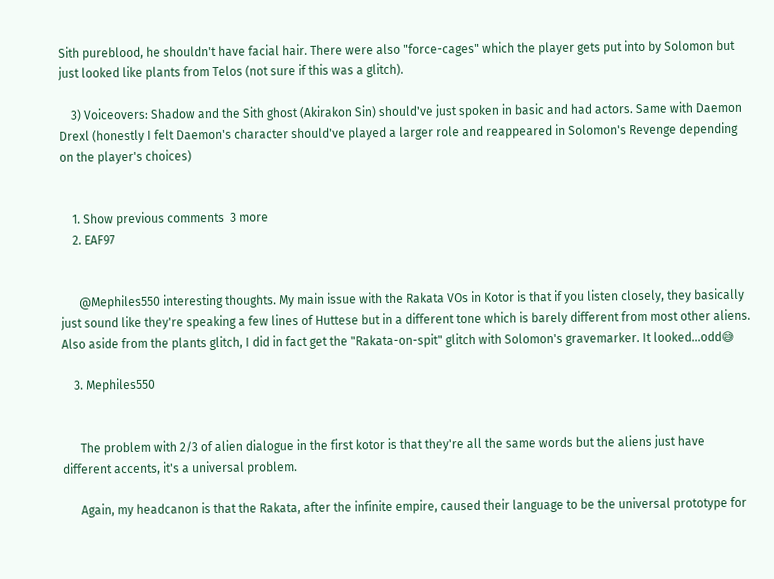Sith pureblood, he shouldn't have facial hair. There were also "force-cages" which the player gets put into by Solomon but just looked like plants from Telos (not sure if this was a glitch).

    3) Voiceovers: Shadow and the Sith ghost (Akirakon Sin) should've just spoken in basic and had actors. Same with Daemon Drexl (honestly I felt Daemon's character should've played a larger role and reappeared in Solomon's Revenge depending on the player's choices)


    1. Show previous comments  3 more
    2. EAF97


      @Mephiles550 interesting thoughts. My main issue with the Rakata VOs in Kotor is that if you listen closely, they basically just sound like they're speaking a few lines of Huttese but in a different tone which is barely different from most other aliens. Also aside from the plants glitch, I did in fact get the "Rakata-on-spit" glitch with Solomon's gravemarker. It looked...odd😅

    3. Mephiles550


      The problem with 2/3 of alien dialogue in the first kotor is that they're all the same words but the aliens just have different accents, it's a universal problem.

      Again, my headcanon is that the Rakata, after the infinite empire, caused their language to be the universal prototype for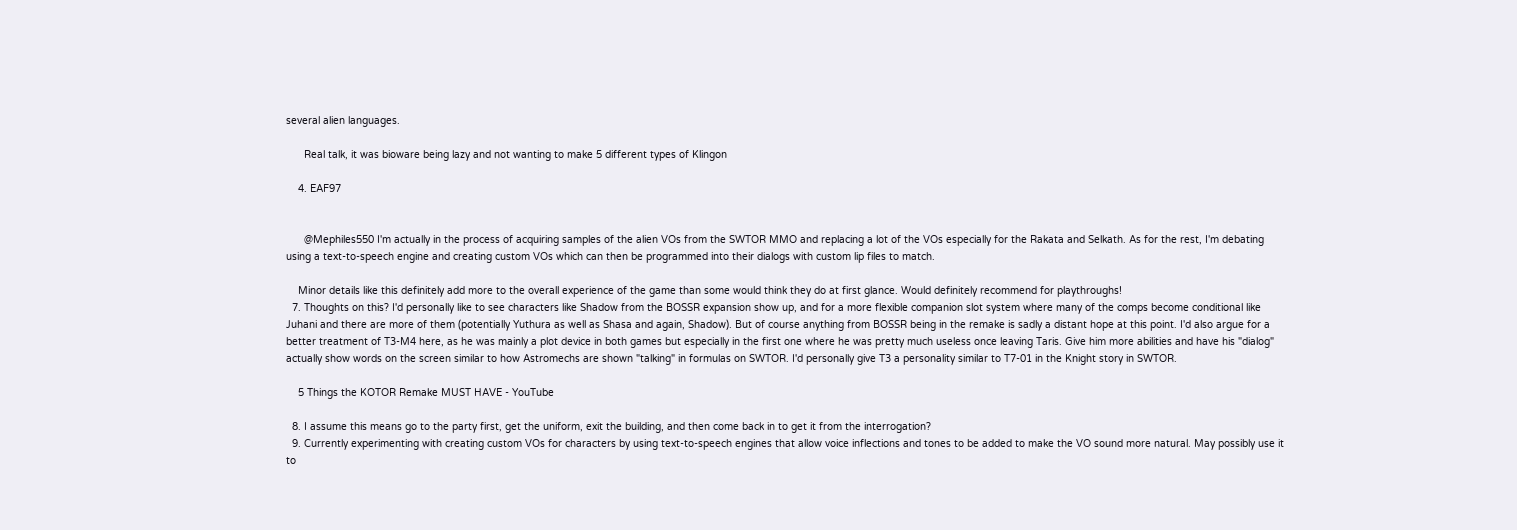several alien languages.

      Real talk, it was bioware being lazy and not wanting to make 5 different types of Klingon

    4. EAF97


      @Mephiles550 I'm actually in the process of acquiring samples of the alien VOs from the SWTOR MMO and replacing a lot of the VOs especially for the Rakata and Selkath. As for the rest, I'm debating using a text-to-speech engine and creating custom VOs which can then be programmed into their dialogs with custom lip files to match.

    Minor details like this definitely add more to the overall experience of the game than some would think they do at first glance. Would definitely recommend for playthroughs!
  7. Thoughts on this? I'd personally like to see characters like Shadow from the BOSSR expansion show up, and for a more flexible companion slot system where many of the comps become conditional like Juhani and there are more of them (potentially Yuthura as well as Shasa and again, Shadow). But of course anything from BOSSR being in the remake is sadly a distant hope at this point. I'd also argue for a better treatment of T3-M4 here, as he was mainly a plot device in both games but especially in the first one where he was pretty much useless once leaving Taris. Give him more abilities and have his "dialog" actually show words on the screen similar to how Astromechs are shown "talking" in formulas on SWTOR. I'd personally give T3 a personality similar to T7-01 in the Knight story in SWTOR.

    5 Things the KOTOR Remake MUST HAVE - YouTube

  8. I assume this means go to the party first, get the uniform, exit the building, and then come back in to get it from the interrogation?
  9. Currently experimenting with creating custom VOs for characters by using text-to-speech engines that allow voice inflections and tones to be added to make the VO sound more natural. May possibly use it to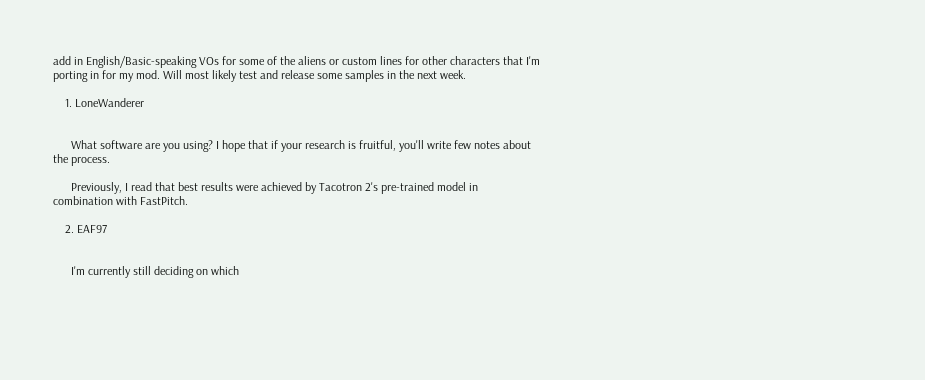add in English/Basic-speaking VOs for some of the aliens or custom lines for other characters that I'm porting in for my mod. Will most likely test and release some samples in the next week.

    1. LoneWanderer


      What software are you using? I hope that if your research is fruitful, you'll write few notes about the process.

      Previously, I read that best results were achieved by Tacotron 2's pre-trained model in combination with FastPitch.

    2. EAF97


      I'm currently still deciding on which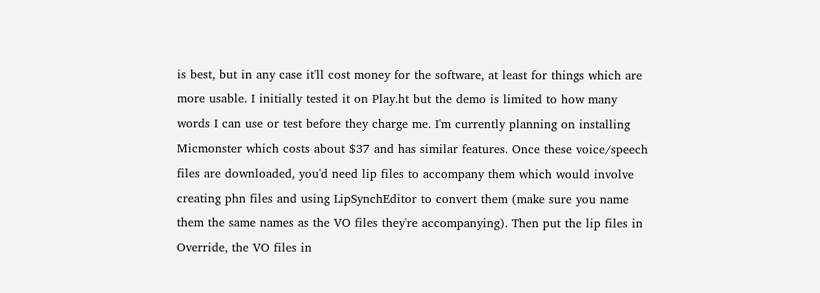is best, but in any case it'll cost money for the software, at least for things which are more usable. I initially tested it on Play.ht but the demo is limited to how many words I can use or test before they charge me. I'm currently planning on installing Micmonster which costs about $37 and has similar features. Once these voice/speech files are downloaded, you'd need lip files to accompany them which would involve creating phn files and using LipSynchEditor to convert them (make sure you name them the same names as the VO files they're accompanying). Then put the lip files in Override, the VO files in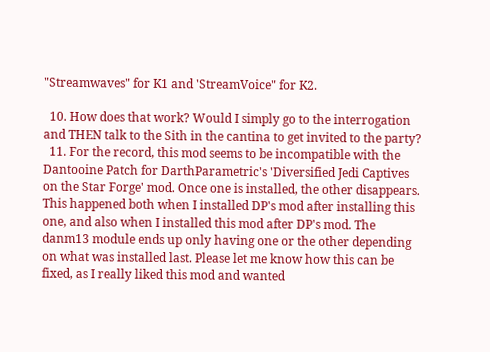"Streamwaves" for K1 and 'StreamVoice" for K2.

  10. How does that work? Would I simply go to the interrogation and THEN talk to the Sith in the cantina to get invited to the party?
  11. For the record, this mod seems to be incompatible with the Dantooine Patch for DarthParametric's 'Diversified Jedi Captives on the Star Forge' mod. Once one is installed, the other disappears. This happened both when I installed DP's mod after installing this one, and also when I installed this mod after DP's mod. The danm13 module ends up only having one or the other depending on what was installed last. Please let me know how this can be fixed, as I really liked this mod and wanted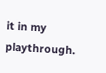it in my playthrough.